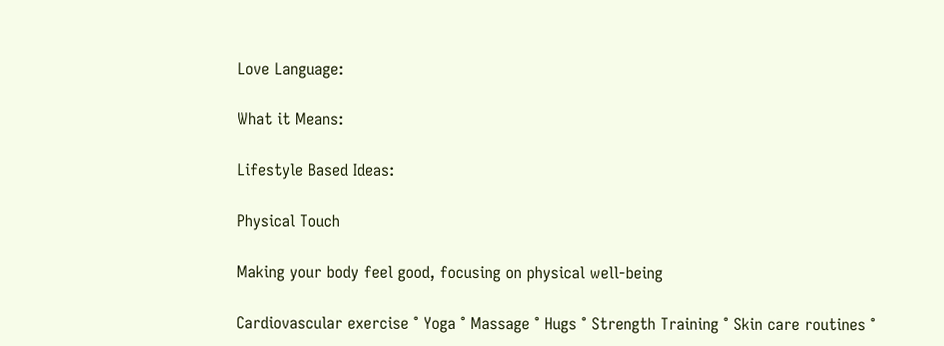Love Language:

What it Means:

Lifestyle Based Ideas:

Physical Touch

Making your body feel good, focusing on physical well-being

Cardiovascular exercise ° Yoga ° Massage ° Hugs ° Strength Training ° Skin care routines °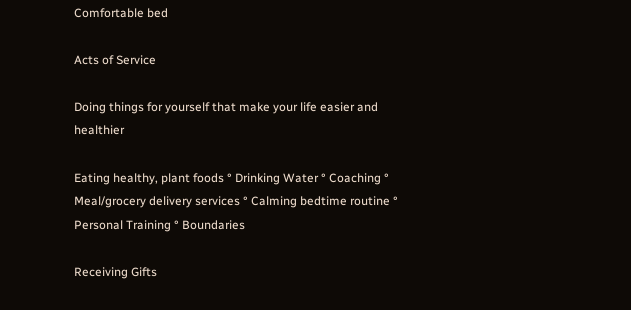Comfortable bed

Acts of Service

Doing things for yourself that make your life easier and healthier

Eating healthy, plant foods ° Drinking Water ° Coaching ° Meal/grocery delivery services ° Calming bedtime routine ° Personal Training ° Boundaries

Receiving Gifts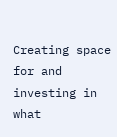Creating space for and investing in what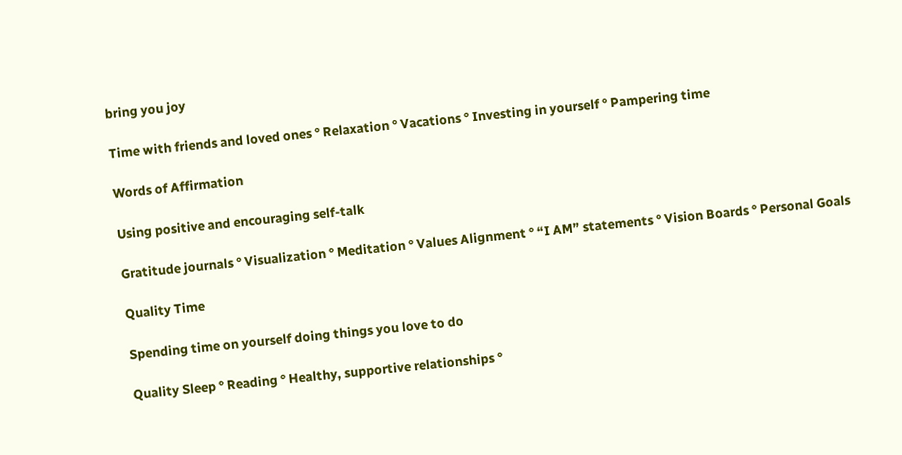bring you joy

Time with friends and loved ones ° Relaxation ° Vacations ° Investing in yourself ° Pampering time

Words of Affirmation

Using positive and encouraging self-talk

Gratitude journals ° Visualization ° Meditation ° Values Alignment ° “I AM” statements ° Vision Boards ° Personal Goals

Quality Time

Spending time on yourself doing things you love to do

Quality Sleep ° Reading ° Healthy, supportive relationships °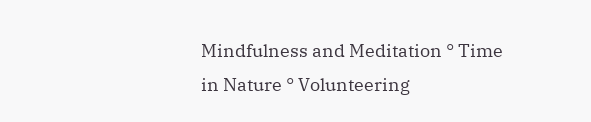Mindfulness and Meditation ° Time in Nature ° Volunteering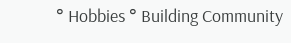° Hobbies ° Building Community